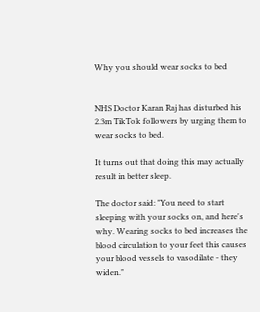Why you should wear socks to bed


NHS Doctor Karan Raj has disturbed his 2.3m TikTok followers by urging them to wear socks to bed.

It turns out that doing this may actually result in better sleep.

The doctor said: "You need to start sleeping with your socks on, and here's why. Wearing socks to bed increases the blood circulation to your feet this causes your blood vessels to vasodilate - they widen."